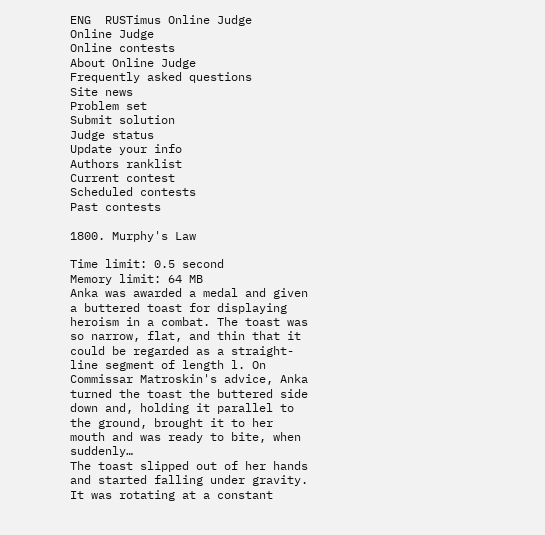ENG  RUSTimus Online Judge
Online Judge
Online contests
About Online Judge
Frequently asked questions
Site news
Problem set
Submit solution
Judge status
Update your info
Authors ranklist
Current contest
Scheduled contests
Past contests

1800. Murphy's Law

Time limit: 0.5 second
Memory limit: 64 MB
Anka was awarded a medal and given a buttered toast for displaying heroism in a combat. The toast was so narrow, flat, and thin that it could be regarded as a straight-line segment of length l. On Commissar Matroskin's advice, Anka turned the toast the buttered side down and, holding it parallel to the ground, brought it to her mouth and was ready to bite, when suddenly…
The toast slipped out of her hands and started falling under gravity. It was rotating at a constant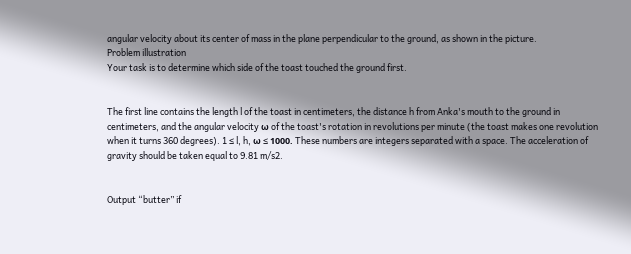angular velocity about its center of mass in the plane perpendicular to the ground, as shown in the picture.
Problem illustration
Your task is to determine which side of the toast touched the ground first.


The first line contains the length l of the toast in centimeters, the distance h from Anka's mouth to the ground in centimeters, and the angular velocity ω of the toast's rotation in revolutions per minute (the toast makes one revolution when it turns 360 degrees). 1 ≤ l, h, ω ≤ 1000. These numbers are integers separated with a space. The acceleration of gravity should be taken equal to 9.81 m/s2.


Output “butter” if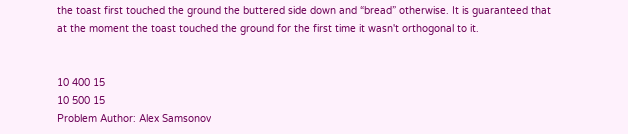the toast first touched the ground the buttered side down and “bread” otherwise. It is guaranteed that at the moment the toast touched the ground for the first time it wasn't orthogonal to it.


10 400 15
10 500 15
Problem Author: Alex Samsonov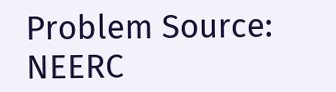Problem Source: NEERC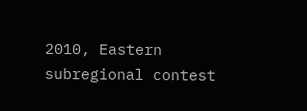2010, Eastern subregional contest